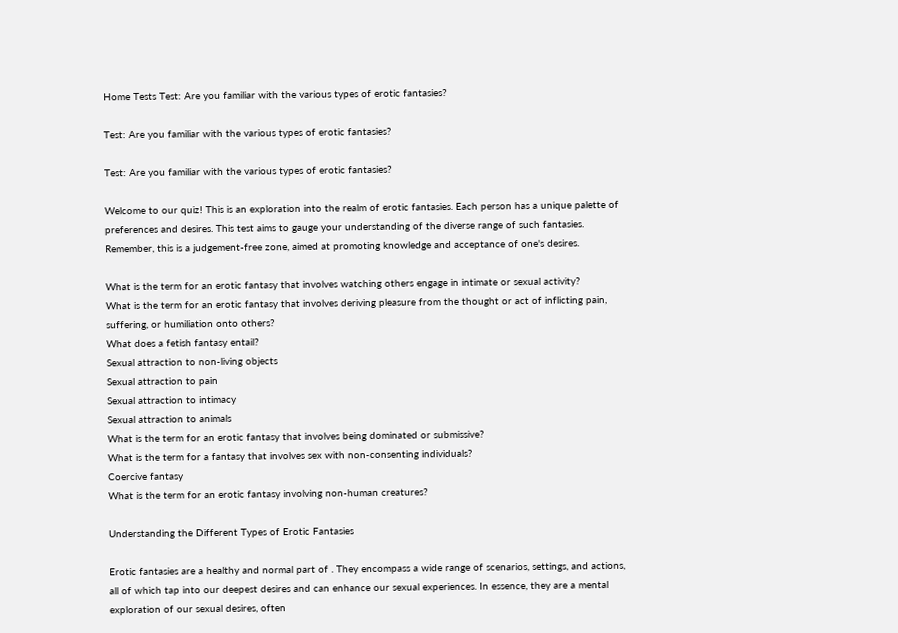Home Tests Test: Are you familiar with the various types of erotic fantasies?

Test: Are you familiar with the various types of erotic fantasies?

Test: Are you familiar with the various types of erotic fantasies?

Welcome to our quiz! This is an exploration into the realm of erotic fantasies. Each person has a unique palette of preferences and desires. This test aims to gauge your understanding of the diverse range of such fantasies. Remember, this is a judgement-free zone, aimed at promoting knowledge and acceptance of one's desires.

What is the term for an erotic fantasy that involves watching others engage in intimate or sexual activity?
What is the term for an erotic fantasy that involves deriving pleasure from the thought or act of inflicting pain, suffering, or humiliation onto others?
What does a fetish fantasy entail?
Sexual attraction to non-living objects
Sexual attraction to pain
Sexual attraction to intimacy
Sexual attraction to animals
What is the term for an erotic fantasy that involves being dominated or submissive?
What is the term for a fantasy that involves sex with non-consenting individuals?
Coercive fantasy
What is the term for an erotic fantasy involving non-human creatures?

Understanding the Different Types of Erotic Fantasies

Erotic fantasies are a healthy and normal part of . They encompass a wide range of scenarios, settings, and actions, all of which tap into our deepest desires and can enhance our sexual experiences. In essence, they are a mental exploration of our sexual desires, often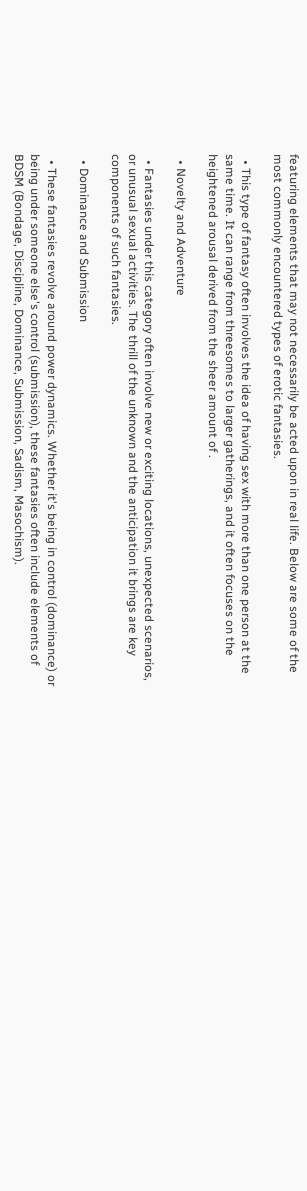featuring elements that may not necessarily be acted upon in real life. Below are some of the most commonly encountered types of erotic fantasies.

  • This type of fantasy often involves the idea of having sex with more than one person at the same time. It can range from threesomes to larger gatherings, and it often focuses on the heightened arousal derived from the sheer amount of .

  • Novelty and Adventure

  • Fantasies under this category often involve new or exciting locations, unexpected scenarios, or unusual sexual activities. The thrill of the unknown and the anticipation it brings are key components of such fantasies.

  • Dominance and Submission

  • These fantasies revolve around power dynamics. Whether it's being in control (dominance) or being under someone else's control (submission), these fantasies often include elements of BDSM (Bondage, Discipline, Dominance, Submission, Sadism, Masochism).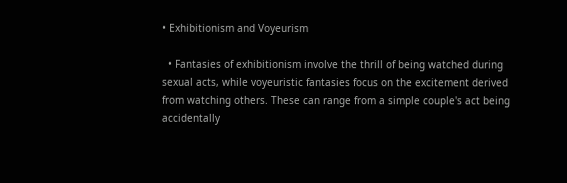• Exhibitionism and Voyeurism

  • Fantasies of exhibitionism involve the thrill of being watched during sexual acts, while voyeuristic fantasies focus on the excitement derived from watching others. These can range from a simple couple's act being accidentally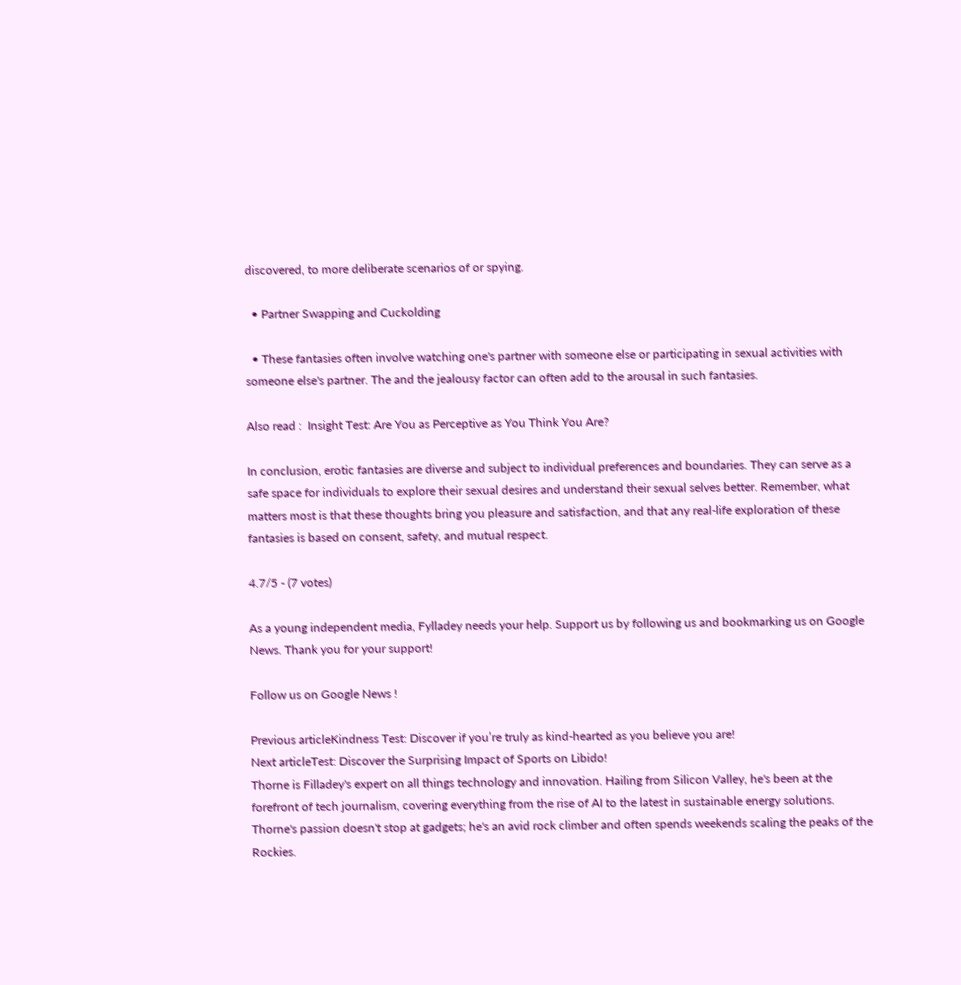discovered, to more deliberate scenarios of or spying.

  • Partner Swapping and Cuckolding

  • These fantasies often involve watching one's partner with someone else or participating in sexual activities with someone else's partner. The and the jealousy factor can often add to the arousal in such fantasies.

Also read :  Insight Test: Are You as Perceptive as You Think You Are?

In conclusion, erotic fantasies are diverse and subject to individual preferences and boundaries. They can serve as a safe space for individuals to explore their sexual desires and understand their sexual selves better. Remember, what matters most is that these thoughts bring you pleasure and satisfaction, and that any real-life exploration of these fantasies is based on consent, safety, and mutual respect.

4.7/5 - (7 votes)

As a young independent media, Fylladey needs your help. Support us by following us and bookmarking us on Google News. Thank you for your support!

Follow us on Google News !

Previous articleKindness Test: Discover if you’re truly as kind-hearted as you believe you are!
Next articleTest: Discover the Surprising Impact of Sports on Libido!
Thorne is Filladey's expert on all things technology and innovation. Hailing from Silicon Valley, he's been at the forefront of tech journalism, covering everything from the rise of AI to the latest in sustainable energy solutions. Thorne's passion doesn't stop at gadgets; he's an avid rock climber and often spends weekends scaling the peaks of the Rockies.